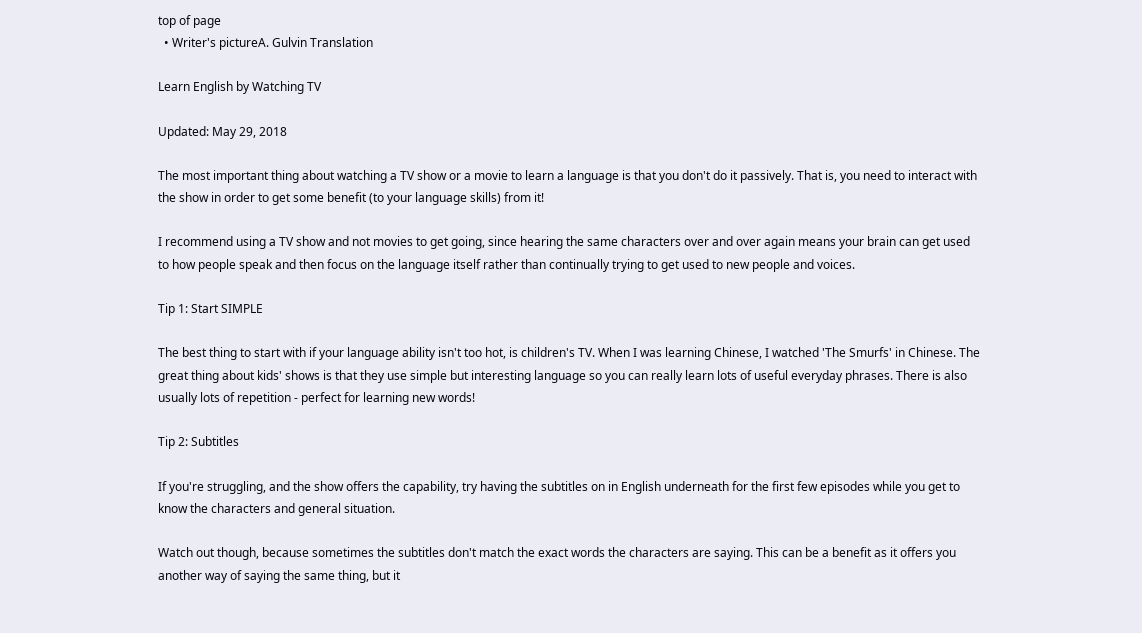top of page
  • Writer's pictureA. Gulvin Translation

Learn English by Watching TV

Updated: May 29, 2018

The most important thing about watching a TV show or a movie to learn a language is that you don't do it passively. That is, you need to interact with the show in order to get some benefit (to your language skills) from it!

I recommend using a TV show and not movies to get going, since hearing the same characters over and over again means your brain can get used to how people speak and then focus on the language itself rather than continually trying to get used to new people and voices.

Tip 1: Start SIMPLE

The best thing to start with if your language ability isn't too hot, is children's TV. When I was learning Chinese, I watched 'The Smurfs' in Chinese. The great thing about kids' shows is that they use simple but interesting language so you can really learn lots of useful everyday phrases. There is also usually lots of repetition - perfect for learning new words!

Tip 2: Subtitles

If you're struggling, and the show offers the capability, try having the subtitles on in English underneath for the first few episodes while you get to know the characters and general situation.

Watch out though, because sometimes the subtitles don't match the exact words the characters are saying. This can be a benefit as it offers you another way of saying the same thing, but it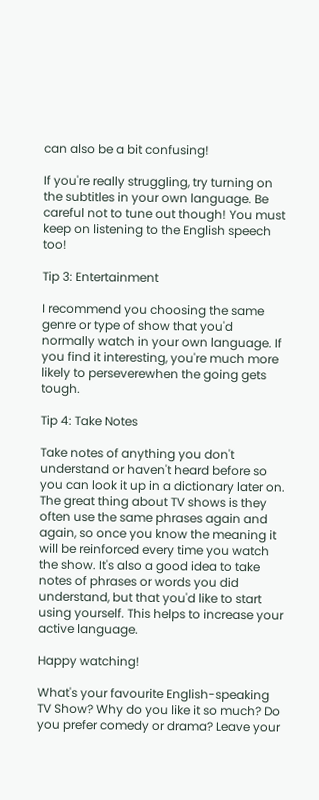can also be a bit confusing!

If you're really struggling, try turning on the subtitles in your own language. Be careful not to tune out though! You must keep on listening to the English speech too!

Tip 3: Entertainment

I recommend you choosing the same genre or type of show that you'd normally watch in your own language. If you find it interesting, you're much more likely to perseverewhen the going gets tough.

Tip 4: Take Notes

Take notes of anything you don't understand or haven't heard before so you can look it up in a dictionary later on. The great thing about TV shows is they often use the same phrases again and again, so once you know the meaning it will be reinforced every time you watch the show. It's also a good idea to take notes of phrases or words you did understand, but that you'd like to start using yourself. This helps to increase your active language.

Happy watching!

What's your favourite English-speaking TV Show? Why do you like it so much? Do you prefer comedy or drama? Leave your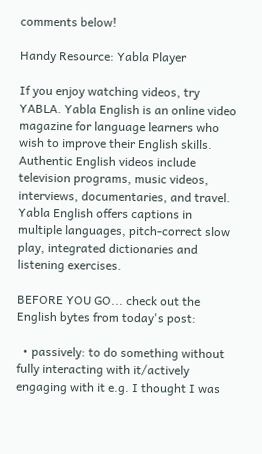comments below!

Handy Resource: Yabla Player

If you enjoy watching videos, try YABLA. Yabla English is an online video magazine for language learners who wish to improve their English skills. Authentic English videos include television programs, music videos, interviews, documentaries, and travel. Yabla English offers captions in multiple languages, pitch-correct slow play, integrated dictionaries and listening exercises.

BEFORE YOU GO... check out the English bytes from today's post:

  • passively: to do something without fully interacting with it/actively engaging with it e.g. I thought I was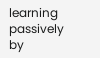learning passively by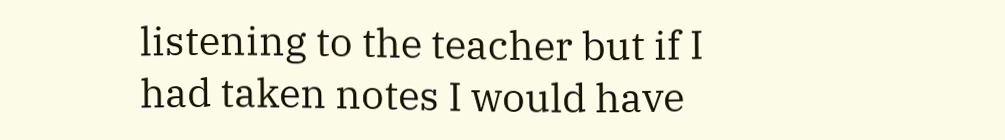listening to the teacher but if I had taken notes I would have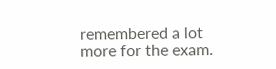remembered a lot more for the exam.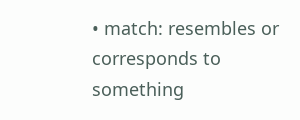• match: resembles or corresponds to something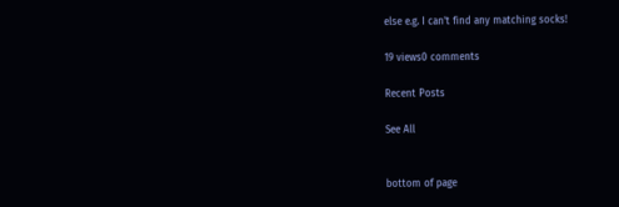else e.g. I can't find any matching socks!

19 views0 comments

Recent Posts

See All


bottom of page